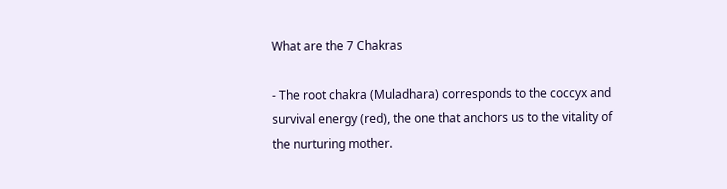What are the 7 Chakras

- The root chakra (Muladhara) corresponds to the coccyx and survival energy (red), the one that anchors us to the vitality of the nurturing mother.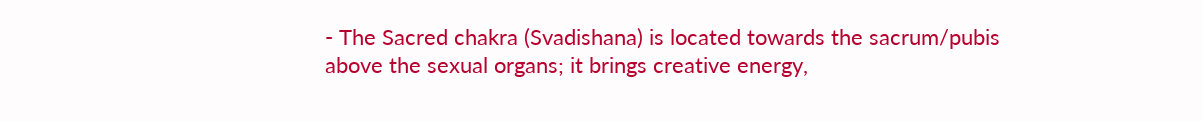- The Sacred chakra (Svadishana) is located towards the sacrum/pubis above the sexual organs; it brings creative energy,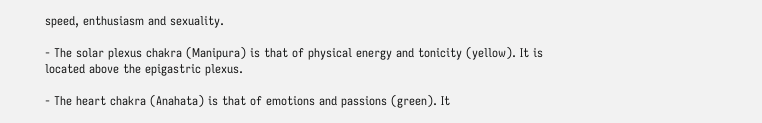speed, enthusiasm and sexuality.

- The solar plexus chakra (Manipura) is that of physical energy and tonicity (yellow). It is located above the epigastric plexus.

- The heart chakra (Anahata) is that of emotions and passions (green). It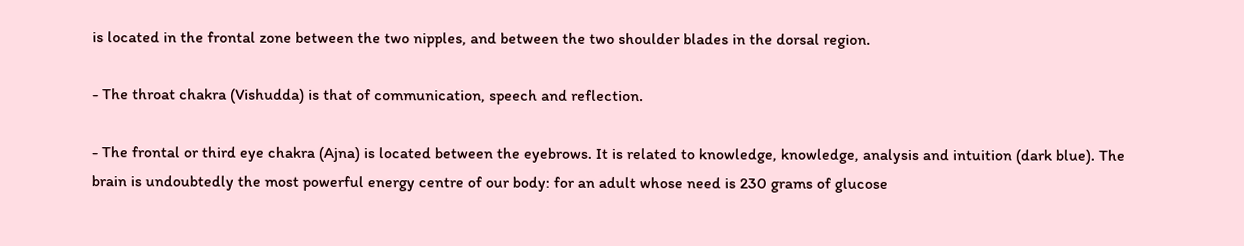is located in the frontal zone between the two nipples, and between the two shoulder blades in the dorsal region.

- The throat chakra (Vishudda) is that of communication, speech and reflection.

- The frontal or third eye chakra (Ajna) is located between the eyebrows. It is related to knowledge, knowledge, analysis and intuition (dark blue). The brain is undoubtedly the most powerful energy centre of our body: for an adult whose need is 230 grams of glucose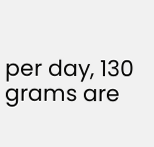per day, 130 grams are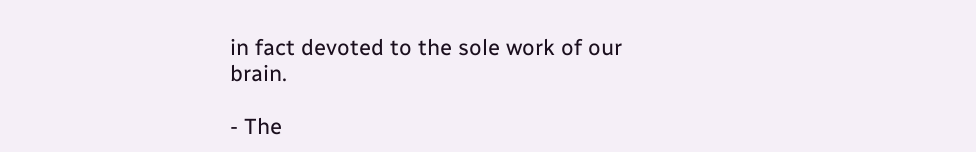in fact devoted to the sole work of our brain.

- The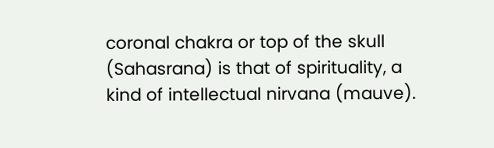coronal chakra or top of the skull (Sahasrana) is that of spirituality, a kind of intellectual nirvana (mauve).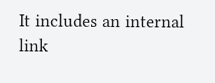It includes an internal link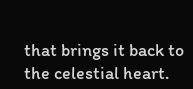that brings it back to the celestial heart.